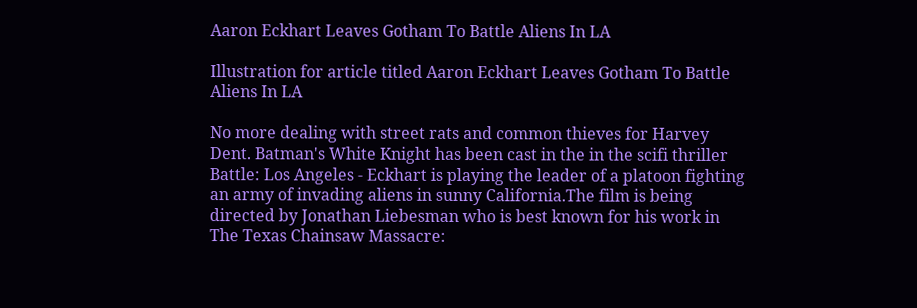Aaron Eckhart Leaves Gotham To Battle Aliens In LA

Illustration for article titled Aaron Eckhart Leaves Gotham To Battle Aliens In LA

No more dealing with street rats and common thieves for Harvey Dent. Batman's White Knight has been cast in the in the scifi thriller Battle: Los Angeles - Eckhart is playing the leader of a platoon fighting an army of invading aliens in sunny California.The film is being directed by Jonathan Liebesman who is best known for his work in The Texas Chainsaw Massacre: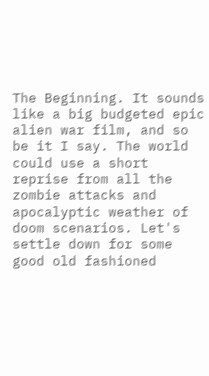The Beginning. It sounds like a big budgeted epic alien war film, and so be it I say. The world could use a short reprise from all the zombie attacks and apocalyptic weather of doom scenarios. Let's settle down for some good old fashioned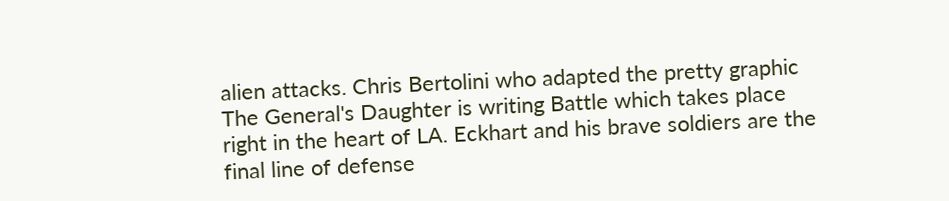alien attacks. Chris Bertolini who adapted the pretty graphic The General's Daughter is writing Battle which takes place right in the heart of LA. Eckhart and his brave soldiers are the final line of defense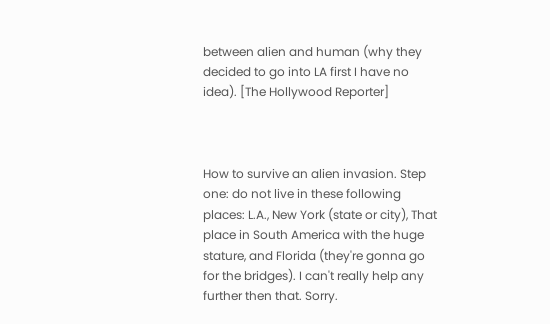between alien and human (why they decided to go into LA first I have no idea). [The Hollywood Reporter]



How to survive an alien invasion. Step one: do not live in these following places: L.A., New York (state or city), That place in South America with the huge stature, and Florida (they're gonna go for the bridges). I can't really help any further then that. Sorry.